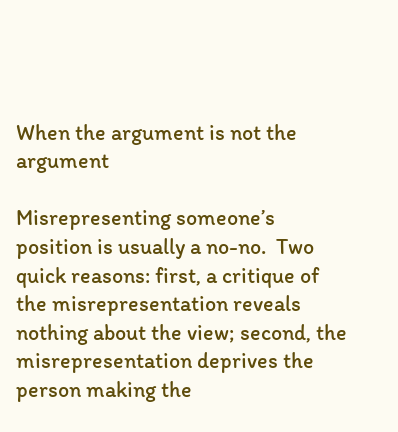When the argument is not the argument

Misrepresenting someone’s position is usually a no-no.  Two quick reasons: first, a critique of the misrepresentation reveals nothing about the view; second, the misrepresentation deprives the person making the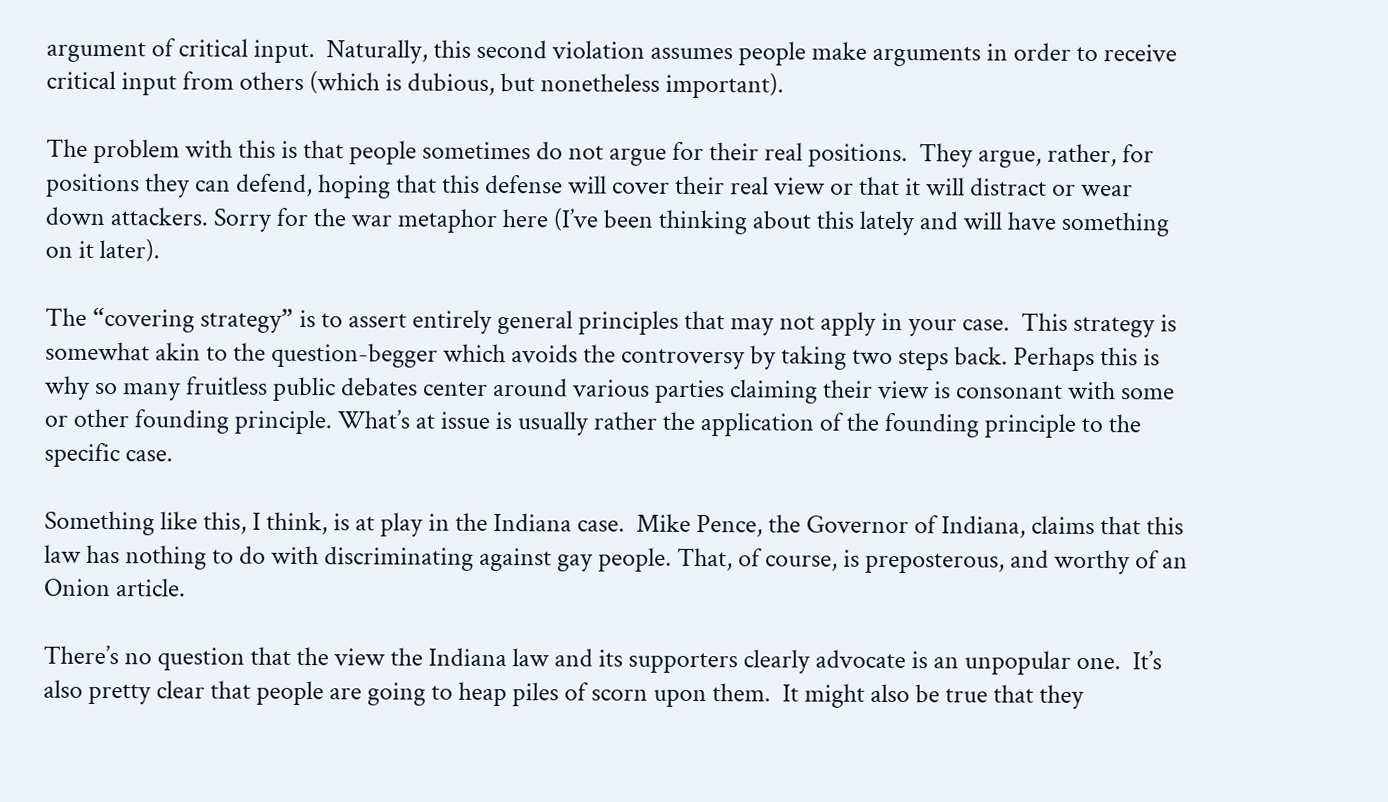argument of critical input.  Naturally, this second violation assumes people make arguments in order to receive critical input from others (which is dubious, but nonetheless important).

The problem with this is that people sometimes do not argue for their real positions.  They argue, rather, for positions they can defend, hoping that this defense will cover their real view or that it will distract or wear down attackers. Sorry for the war metaphor here (I’ve been thinking about this lately and will have something on it later).

The “covering strategy” is to assert entirely general principles that may not apply in your case.  This strategy is somewhat akin to the question-begger which avoids the controversy by taking two steps back. Perhaps this is why so many fruitless public debates center around various parties claiming their view is consonant with some or other founding principle. What’s at issue is usually rather the application of the founding principle to the specific case.

Something like this, I think, is at play in the Indiana case.  Mike Pence, the Governor of Indiana, claims that this law has nothing to do with discriminating against gay people. That, of course, is preposterous, and worthy of an Onion article.

There’s no question that the view the Indiana law and its supporters clearly advocate is an unpopular one.  It’s also pretty clear that people are going to heap piles of scorn upon them.  It might also be true that they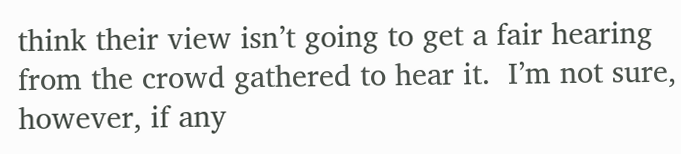think their view isn’t going to get a fair hearing from the crowd gathered to hear it.  I’m not sure, however, if any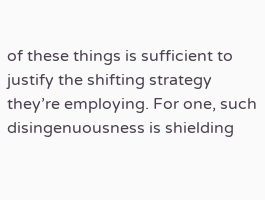of these things is sufficient to justify the shifting strategy they’re employing. For one, such disingenuousness is shielding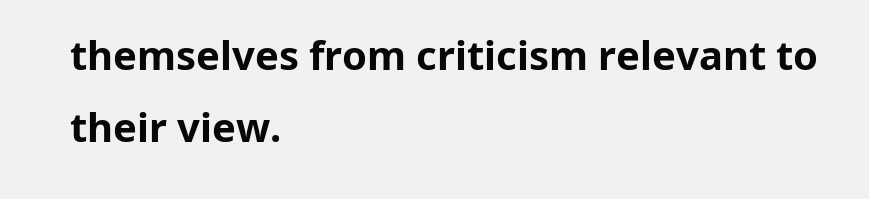themselves from criticism relevant to their view.